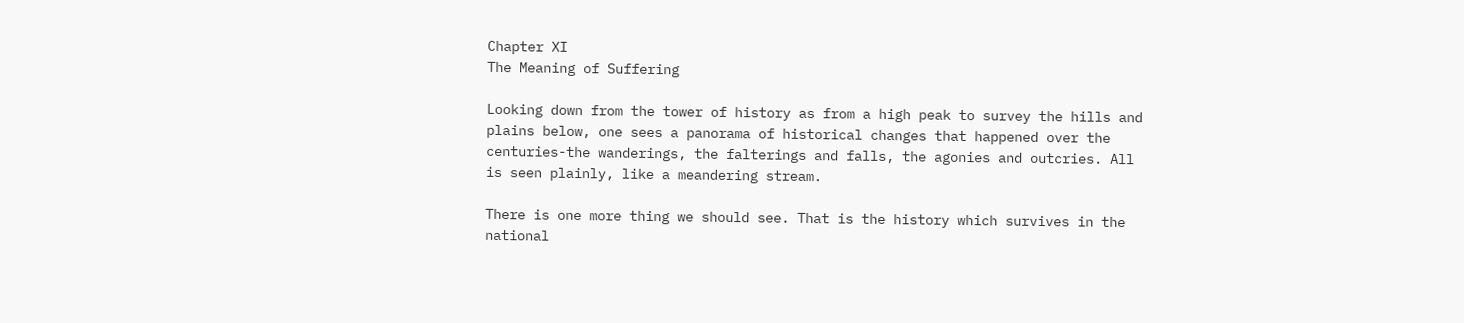Chapter XI
The Meaning of Suffering

Looking down from the tower of history as from a high peak to survey the hills and plains below, one sees a panorama of historical changes that happened over the centuries-the wanderings, the falterings and falls, the agonies and outcries. All is seen plainly, like a meandering stream.

There is one more thing we should see. That is the history which survives in the national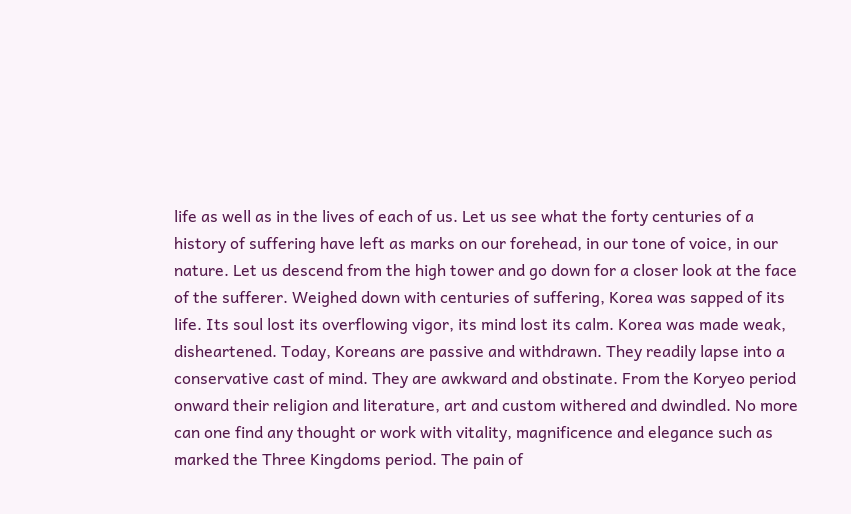life as well as in the lives of each of us. Let us see what the forty centuries of a history of suffering have left as marks on our forehead, in our tone of voice, in our nature. Let us descend from the high tower and go down for a closer look at the face of the sufferer. Weighed down with centuries of suffering, Korea was sapped of its life. Its soul lost its overflowing vigor, its mind lost its calm. Korea was made weak, disheartened. Today, Koreans are passive and withdrawn. They readily lapse into a conservative cast of mind. They are awkward and obstinate. From the Koryeo period onward their religion and literature, art and custom withered and dwindled. No more can one find any thought or work with vitality, magnificence and elegance such as marked the Three Kingdoms period. The pain of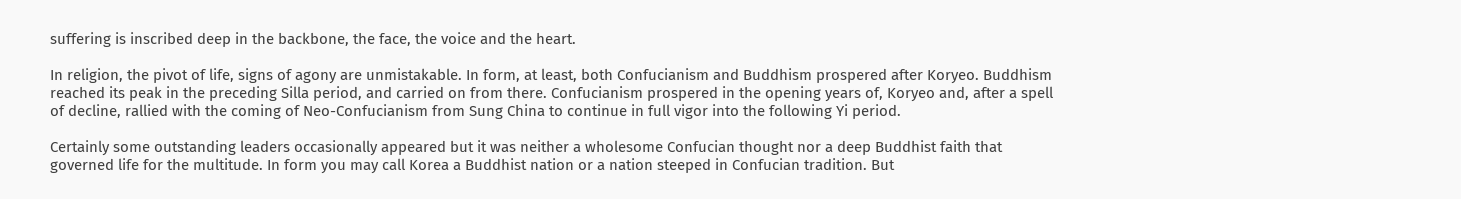suffering is inscribed deep in the backbone, the face, the voice and the heart.

In religion, the pivot of life, signs of agony are unmistakable. In form, at least, both Confucianism and Buddhism prospered after Koryeo. Buddhism reached its peak in the preceding Silla period, and carried on from there. Confucianism prospered in the opening years of, Koryeo and, after a spell of decline, rallied with the coming of Neo-Confucianism from Sung China to continue in full vigor into the following Yi period.

Certainly some outstanding leaders occasionally appeared but it was neither a wholesome Confucian thought nor a deep Buddhist faith that governed life for the multitude. In form you may call Korea a Buddhist nation or a nation steeped in Confucian tradition. But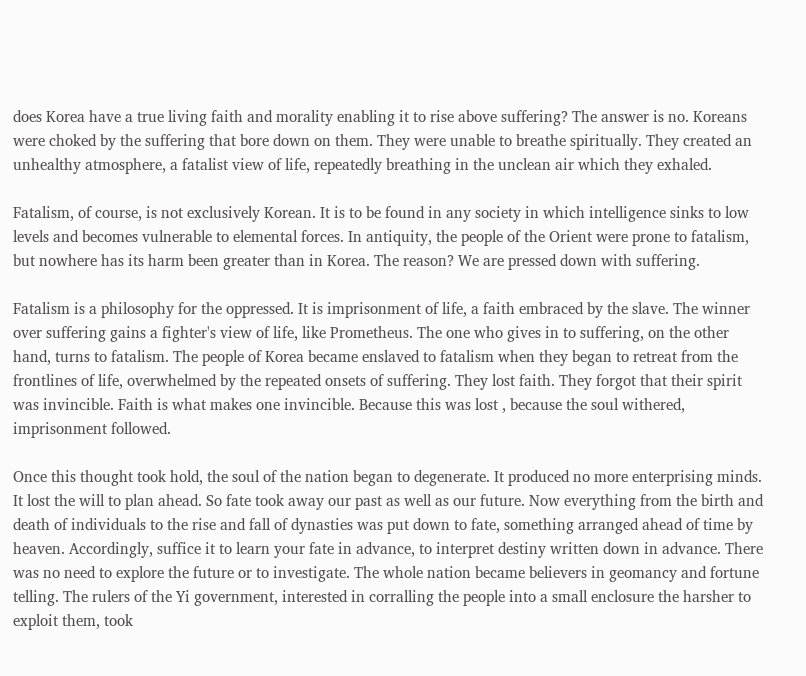does Korea have a true living faith and morality enabling it to rise above suffering? The answer is no. Koreans were choked by the suffering that bore down on them. They were unable to breathe spiritually. They created an unhealthy atmosphere, a fatalist view of life, repeatedly breathing in the unclean air which they exhaled.

Fatalism, of course, is not exclusively Korean. It is to be found in any society in which intelligence sinks to low levels and becomes vulnerable to elemental forces. In antiquity, the people of the Orient were prone to fatalism, but nowhere has its harm been greater than in Korea. The reason? We are pressed down with suffering.

Fatalism is a philosophy for the oppressed. It is imprisonment of life, a faith embraced by the slave. The winner over suffering gains a fighter's view of life, like Prometheus. The one who gives in to suffering, on the other hand, turns to fatalism. The people of Korea became enslaved to fatalism when they began to retreat from the frontlines of life, overwhelmed by the repeated onsets of suffering. They lost faith. They forgot that their spirit was invincible. Faith is what makes one invincible. Because this was lost , because the soul withered, imprisonment followed.

Once this thought took hold, the soul of the nation began to degenerate. It produced no more enterprising minds. It lost the will to plan ahead. So fate took away our past as well as our future. Now everything from the birth and death of individuals to the rise and fall of dynasties was put down to fate, something arranged ahead of time by heaven. Accordingly, suffice it to learn your fate in advance, to interpret destiny written down in advance. There was no need to explore the future or to investigate. The whole nation became believers in geomancy and fortune telling. The rulers of the Yi government, interested in corralling the people into a small enclosure the harsher to exploit them, took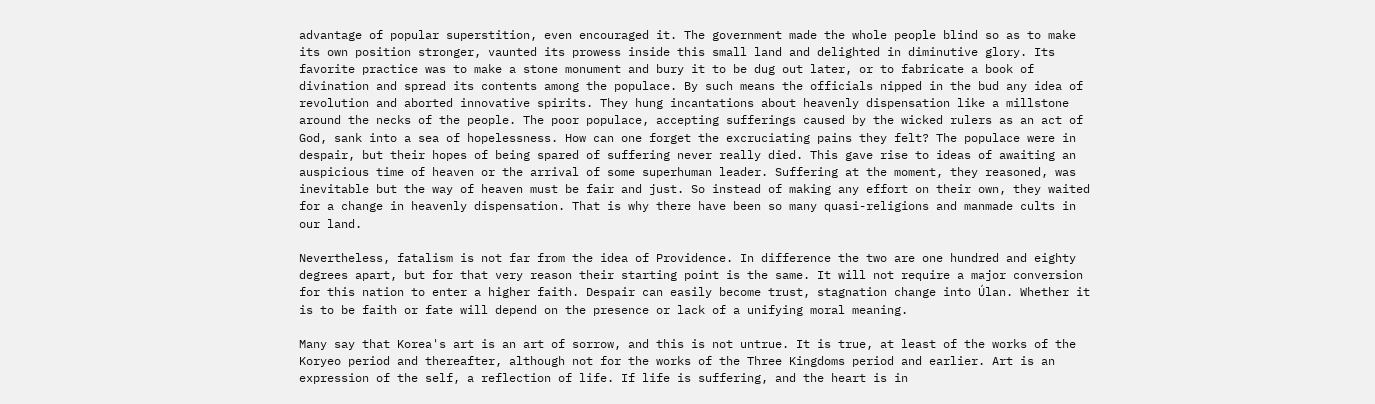advantage of popular superstition, even encouraged it. The government made the whole people blind so as to make its own position stronger, vaunted its prowess inside this small land and delighted in diminutive glory. Its favorite practice was to make a stone monument and bury it to be dug out later, or to fabricate a book of divination and spread its contents among the populace. By such means the officials nipped in the bud any idea of revolution and aborted innovative spirits. They hung incantations about heavenly dispensation like a millstone around the necks of the people. The poor populace, accepting sufferings caused by the wicked rulers as an act of God, sank into a sea of hopelessness. How can one forget the excruciating pains they felt? The populace were in despair, but their hopes of being spared of suffering never really died. This gave rise to ideas of awaiting an auspicious time of heaven or the arrival of some superhuman leader. Suffering at the moment, they reasoned, was inevitable but the way of heaven must be fair and just. So instead of making any effort on their own, they waited for a change in heavenly dispensation. That is why there have been so many quasi-religions and manmade cults in our land.

Nevertheless, fatalism is not far from the idea of Providence. In difference the two are one hundred and eighty degrees apart, but for that very reason their starting point is the same. It will not require a major conversion for this nation to enter a higher faith. Despair can easily become trust, stagnation change into Úlan. Whether it is to be faith or fate will depend on the presence or lack of a unifying moral meaning.

Many say that Korea's art is an art of sorrow, and this is not untrue. It is true, at least of the works of the Koryeo period and thereafter, although not for the works of the Three Kingdoms period and earlier. Art is an expression of the self, a reflection of life. If life is suffering, and the heart is in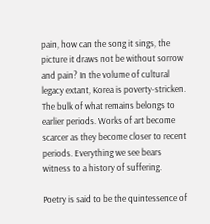pain, how can the song it sings, the picture it draws not be without sorrow and pain? In the volume of cultural legacy extant, Korea is poverty-stricken. The bulk of what remains belongs to earlier periods. Works of art become scarcer as they become closer to recent periods. Everything we see bears witness to a history of suffering.

Poetry is said to be the quintessence of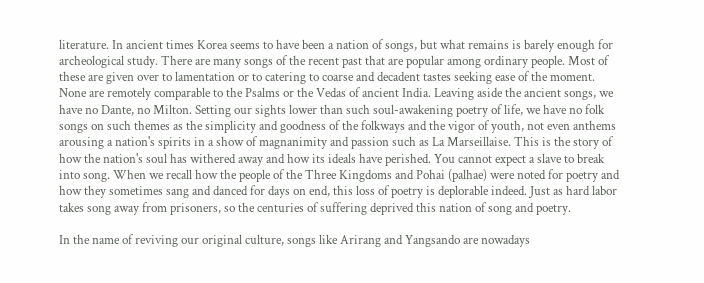literature. In ancient times Korea seems to have been a nation of songs, but what remains is barely enough for archeological study. There are many songs of the recent past that are popular among ordinary people. Most of these are given over to lamentation or to catering to coarse and decadent tastes seeking ease of the moment. None are remotely comparable to the Psalms or the Vedas of ancient India. Leaving aside the ancient songs, we have no Dante, no Milton. Setting our sights lower than such soul-awakening poetry of life, we have no folk songs on such themes as the simplicity and goodness of the folkways and the vigor of youth, not even anthems arousing a nation's spirits in a show of magnanimity and passion such as La Marseillaise. This is the story of how the nation's soul has withered away and how its ideals have perished. You cannot expect a slave to break into song. When we recall how the people of the Three Kingdoms and Pohai (palhae) were noted for poetry and how they sometimes sang and danced for days on end, this loss of poetry is deplorable indeed. Just as hard labor takes song away from prisoners, so the centuries of suffering deprived this nation of song and poetry.

In the name of reviving our original culture, songs like Arirang and Yangsando are nowadays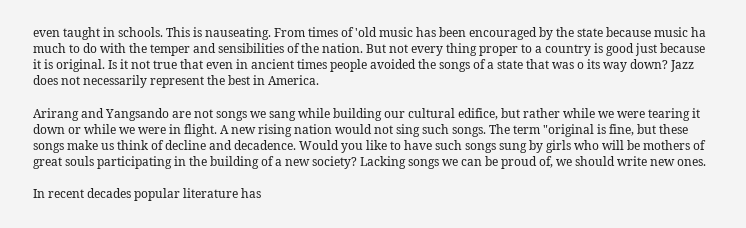even taught in schools. This is nauseating. From times of 'old music has been encouraged by the state because music ha much to do with the temper and sensibilities of the nation. But not every thing proper to a country is good just because it is original. Is it not true that even in ancient times people avoided the songs of a state that was o its way down? Jazz does not necessarily represent the best in America.

Arirang and Yangsando are not songs we sang while building our cultural edifice, but rather while we were tearing it down or while we were in flight. A new rising nation would not sing such songs. The term "original is fine, but these songs make us think of decline and decadence. Would you like to have such songs sung by girls who will be mothers of great souls participating in the building of a new society? Lacking songs we can be proud of, we should write new ones.

In recent decades popular literature has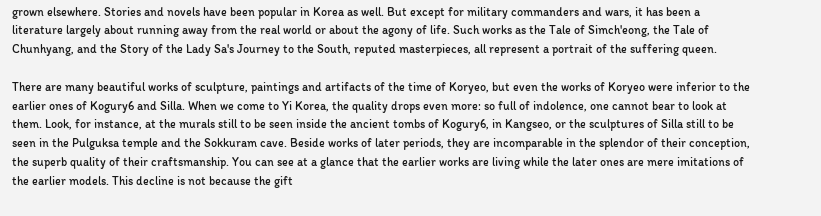grown elsewhere. Stories and novels have been popular in Korea as well. But except for military commanders and wars, it has been a literature largely about running away from the real world or about the agony of life. Such works as the Tale of Simch'eong, the Tale of Chunhyang, and the Story of the Lady Sa's Journey to the South, reputed masterpieces, all represent a portrait of the suffering queen.

There are many beautiful works of sculpture, paintings and artifacts of the time of Koryeo, but even the works of Koryeo were inferior to the earlier ones of Kogury6 and Silla. When we come to Yi Korea, the quality drops even more: so full of indolence, one cannot bear to look at them. Look, for instance, at the murals still to be seen inside the ancient tombs of Kogury6, in Kangseo, or the sculptures of Silla still to be seen in the Pulguksa temple and the Sokkuram cave. Beside works of later periods, they are incomparable in the splendor of their conception, the superb quality of their craftsmanship. You can see at a glance that the earlier works are living while the later ones are mere imitations of the earlier models. This decline is not because the gift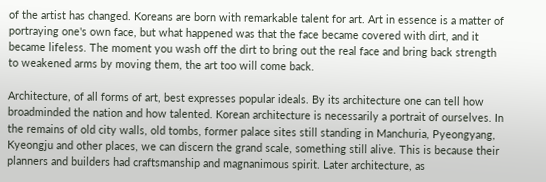of the artist has changed. Koreans are born with remarkable talent for art. Art in essence is a matter of portraying one's own face, but what happened was that the face became covered with dirt, and it became lifeless. The moment you wash off the dirt to bring out the real face and bring back strength to weakened arms by moving them, the art too will come back.

Architecture, of all forms of art, best expresses popular ideals. By its architecture one can tell how broadminded the nation and how talented. Korean architecture is necessarily a portrait of ourselves. In the remains of old city walls, old tombs, former palace sites still standing in Manchuria, Pyeongyang, Kyeongju and other places, we can discern the grand scale, something still alive. This is because their planners and builders had craftsmanship and magnanimous spirit. Later architecture, as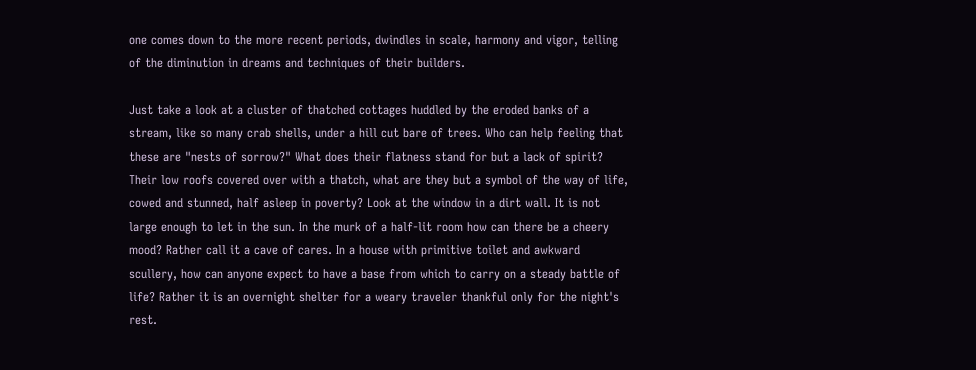one comes down to the more recent periods, dwindles in scale, harmony and vigor, telling of the diminution in dreams and techniques of their builders.

Just take a look at a cluster of thatched cottages huddled by the eroded banks of a stream, like so many crab shells, under a hill cut bare of trees. Who can help feeling that these are "nests of sorrow?" What does their flatness stand for but a lack of spirit? Their low roofs covered over with a thatch, what are they but a symbol of the way of life, cowed and stunned, half asleep in poverty? Look at the window in a dirt wall. It is not large enough to let in the sun. In the murk of a half-lit room how can there be a cheery mood? Rather call it a cave of cares. In a house with primitive toilet and awkward scullery, how can anyone expect to have a base from which to carry on a steady battle of life? Rather it is an overnight shelter for a weary traveler thankful only for the night's rest.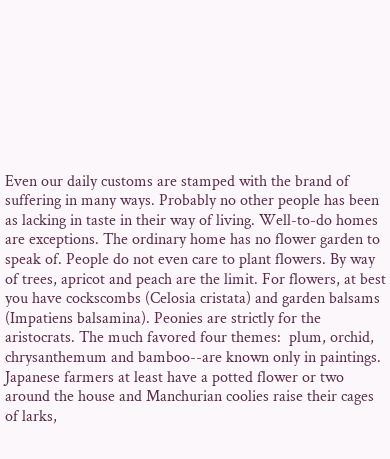Even our daily customs are stamped with the brand of suffering in many ways. Probably no other people has been as lacking in taste in their way of living. Well-to-do homes are exceptions. The ordinary home has no flower garden to speak of. People do not even care to plant flowers. By way of trees, apricot and peach are the limit. For flowers, at best you have cockscombs (Celosia cristata) and garden balsams (Impatiens balsamina). Peonies are strictly for the aristocrats. The much favored four themes:  plum, orchid, chrysanthemum and bamboo--are known only in paintings. Japanese farmers at least have a potted flower or two around the house and Manchurian coolies raise their cages of larks,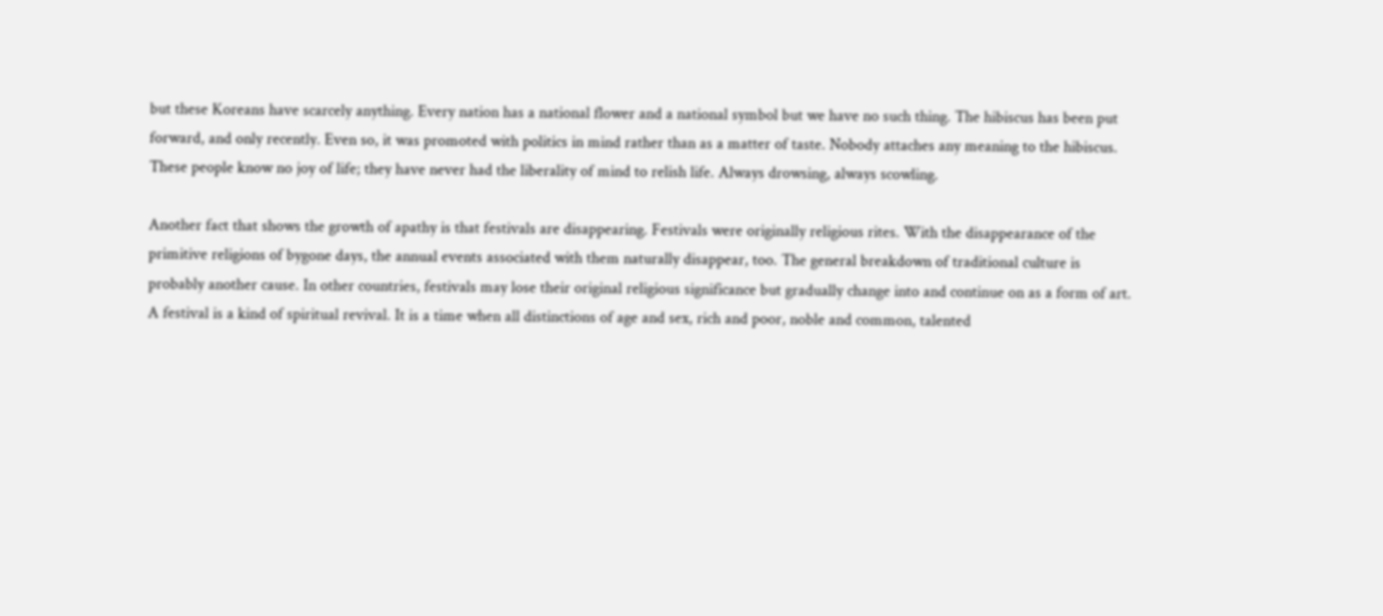but these Koreans have scarcely anything. Every nation has a national flower and a national symbol but we have no such thing. The hibiscus has been put forward, and only recently. Even so, it was promoted with politics in mind rather than as a matter of taste. Nobody attaches any meaning to the hibiscus. These people know no joy of life; they have never had the liberality of mind to relish life. Always drowsing, always scowling.

Another fact that shows the growth of apathy is that festivals are disappearing. Festivals were originally religious rites. With the disappearance of the primitive religions of bygone days, the annual events associated with them naturally disappear, too. The general breakdown of traditional culture is probably another cause. In other countries, festivals may lose their original religious significance but gradually change into and continue on as a form of art. A festival is a kind of spiritual revival. It is a time when all distinctions of age and sex, rich and poor, noble and common, talented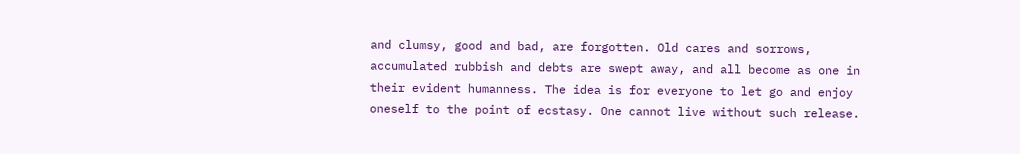and clumsy, good and bad, are forgotten. Old cares and sorrows, accumulated rubbish and debts are swept away, and all become as one in their evident humanness. The idea is for everyone to let go and enjoy oneself to the point of ecstasy. One cannot live without such release.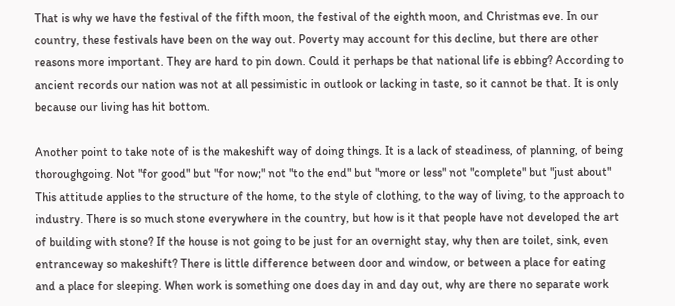That is why we have the festival of the fifth moon, the festival of the eighth moon, and Christmas eve. In our country, these festivals have been on the way out. Poverty may account for this decline, but there are other reasons more important. They are hard to pin down. Could it perhaps be that national life is ebbing? According to ancient records our nation was not at all pessimistic in outlook or lacking in taste, so it cannot be that. It is only because our living has hit bottom.

Another point to take note of is the makeshift way of doing things. It is a lack of steadiness, of planning, of being thoroughgoing. Not "for good" but "for now;" not "to the end" but "more or less" not "complete" but "just about" This attitude applies to the structure of the home, to the style of clothing, to the way of living, to the approach to industry. There is so much stone everywhere in the country, but how is it that people have not developed the art of building with stone? If the house is not going to be just for an overnight stay, why then are toilet, sink, even entranceway so makeshift? There is little difference between door and window, or between a place for eating and a place for sleeping. When work is something one does day in and day out, why are there no separate work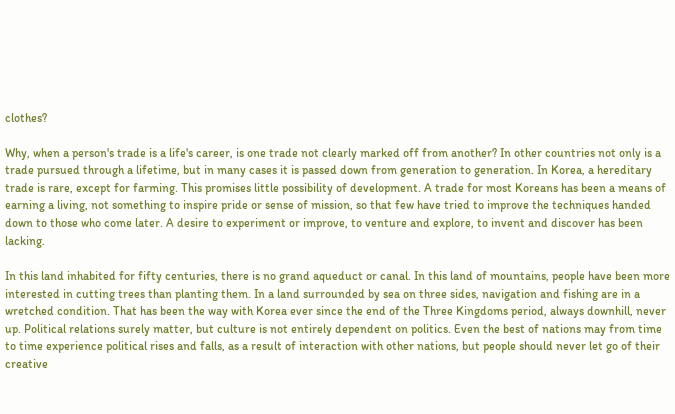clothes?

Why, when a person's trade is a life's career, is one trade not clearly marked off from another? In other countries not only is a trade pursued through a lifetime, but in many cases it is passed down from generation to generation. In Korea, a hereditary trade is rare, except for farming. This promises little possibility of development. A trade for most Koreans has been a means of earning a living, not something to inspire pride or sense of mission, so that few have tried to improve the techniques handed down to those who come later. A desire to experiment or improve, to venture and explore, to invent and discover has been lacking.

In this land inhabited for fifty centuries, there is no grand aqueduct or canal. In this land of mountains, people have been more interested in cutting trees than planting them. In a land surrounded by sea on three sides, navigation and fishing are in a wretched condition. That has been the way with Korea ever since the end of the Three Kingdoms period, always downhill, never up. Political relations surely matter, but culture is not entirely dependent on politics. Even the best of nations may from time to time experience political rises and falls, as a result of interaction with other nations, but people should never let go of their creative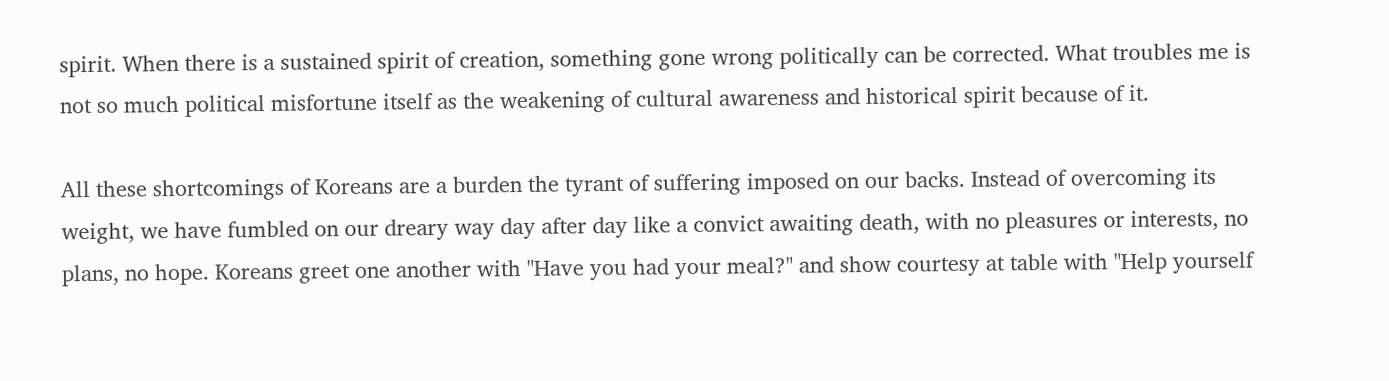spirit. When there is a sustained spirit of creation, something gone wrong politically can be corrected. What troubles me is not so much political misfortune itself as the weakening of cultural awareness and historical spirit because of it.

All these shortcomings of Koreans are a burden the tyrant of suffering imposed on our backs. Instead of overcoming its weight, we have fumbled on our dreary way day after day like a convict awaiting death, with no pleasures or interests, no plans, no hope. Koreans greet one another with "Have you had your meal?" and show courtesy at table with "Help yourself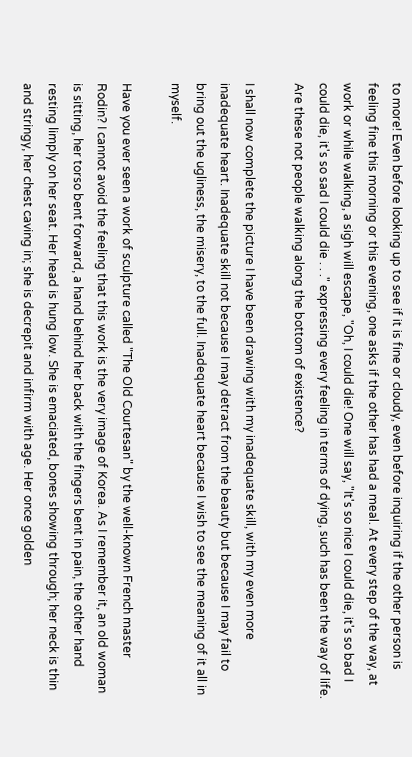to more! Even before looking up to see if it is fine or cloudy, even before inquiring if the other person is feeling fine this morning or this evening, one asks if the other has had a meal. At every step of the way, at work or while walking, a sigh will escape, "Oh, I could die! One will say, "It's so nice I could die, it's so bad I could die, it's so sad I could die . . ." expressing every feeling in terms of dying, such has been the way of life. Are these not people walking along the bottom of existence?

I shall now complete the picture I have been drawing with my inadequate skill, with my even more inadequate heart. Inadequate skill not because I may detract from the beauty but because I may fail to bring out the ugliness, the misery, to the full. Inadequate heart because I wish to see the meaning of it all in myself.

Have you ever seen a work of sculpture called "The Old Courtesan" by the well-known French master Rodin? I cannot avoid the feeling that this work is the very image of Korea. As I remember it, an old woman is sitting, her torso bent forward, a hand behind her back with the fingers bent in pain, the other hand resting limply on her seat. Her head is hung low. She is emaciated, bones showing through; her neck is thin and stringy, her chest caving in; she is decrepit and infirm with age. Her once golden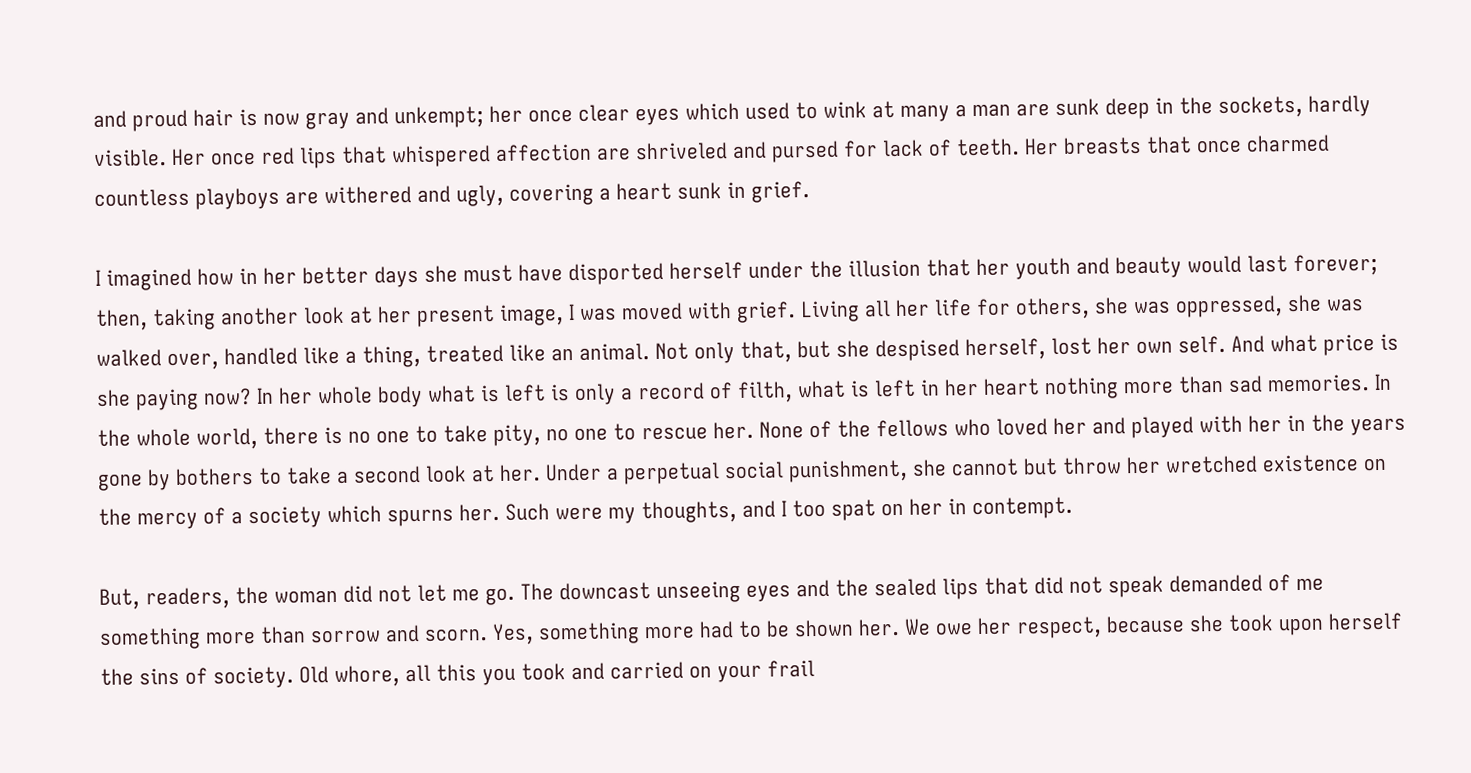and proud hair is now gray and unkempt; her once clear eyes which used to wink at many a man are sunk deep in the sockets, hardly visible. Her once red lips that whispered affection are shriveled and pursed for lack of teeth. Her breasts that once charmed countless playboys are withered and ugly, covering a heart sunk in grief.

I imagined how in her better days she must have disported herself under the illusion that her youth and beauty would last forever; then, taking another look at her present image, I was moved with grief. Living all her life for others, she was oppressed, she was walked over, handled like a thing, treated like an animal. Not only that, but she despised herself, lost her own self. And what price is she paying now? In her whole body what is left is only a record of filth, what is left in her heart nothing more than sad memories. In the whole world, there is no one to take pity, no one to rescue her. None of the fellows who loved her and played with her in the years gone by bothers to take a second look at her. Under a perpetual social punishment, she cannot but throw her wretched existence on the mercy of a society which spurns her. Such were my thoughts, and I too spat on her in contempt.

But, readers, the woman did not let me go. The downcast unseeing eyes and the sealed lips that did not speak demanded of me something more than sorrow and scorn. Yes, something more had to be shown her. We owe her respect, because she took upon herself the sins of society. Old whore, all this you took and carried on your frail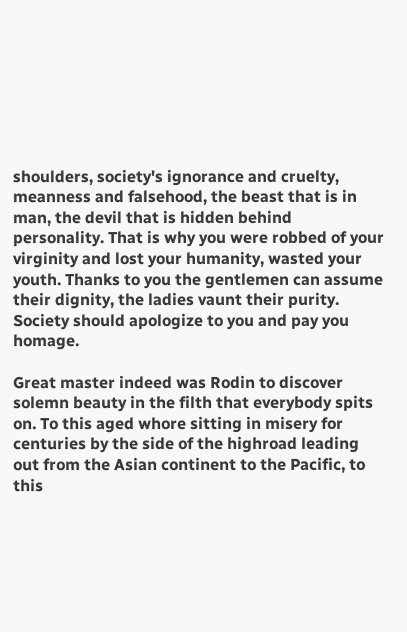shoulders, society's ignorance and cruelty, meanness and falsehood, the beast that is in man, the devil that is hidden behind personality. That is why you were robbed of your virginity and lost your humanity, wasted your youth. Thanks to you the gentlemen can assume their dignity, the ladies vaunt their purity. Society should apologize to you and pay you homage.

Great master indeed was Rodin to discover solemn beauty in the filth that everybody spits on. To this aged whore sitting in misery for centuries by the side of the highroad leading out from the Asian continent to the Pacific, to this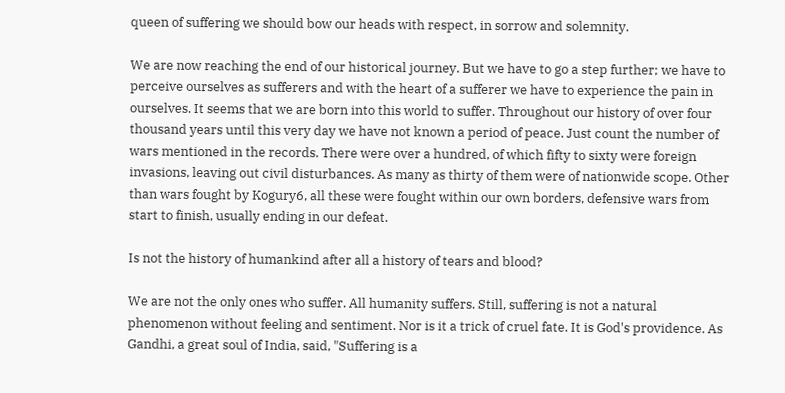queen of suffering we should bow our heads with respect, in sorrow and solemnity.

We are now reaching the end of our historical journey. But we have to go a step further; we have to perceive ourselves as sufferers and with the heart of a sufferer we have to experience the pain in ourselves. It seems that we are born into this world to suffer. Throughout our history of over four thousand years until this very day we have not known a period of peace. Just count the number of wars mentioned in the records. There were over a hundred, of which fifty to sixty were foreign invasions, leaving out civil disturbances. As many as thirty of them were of nationwide scope. Other than wars fought by Kogury6, all these were fought within our own borders, defensive wars from start to finish, usually ending in our defeat.

Is not the history of humankind after all a history of tears and blood?

We are not the only ones who suffer. All humanity suffers. Still, suffering is not a natural phenomenon without feeling and sentiment. Nor is it a trick of cruel fate. It is God's providence. As Gandhi, a great soul of India, said, "Suffering is a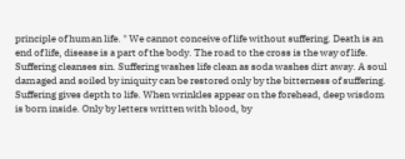principle of human life. " We cannot conceive of life without suffering. Death is an end of life, disease is a part of the body. The road to the cross is the way of life. Suffering cleanses sin. Suffering washes life clean as soda washes dirt away. A soul damaged and soiled by iniquity can be restored only by the bitterness of suffering. Suffering gives depth to life. When wrinkles appear on the forehead, deep wisdom is born inside. Only by letters written with blood, by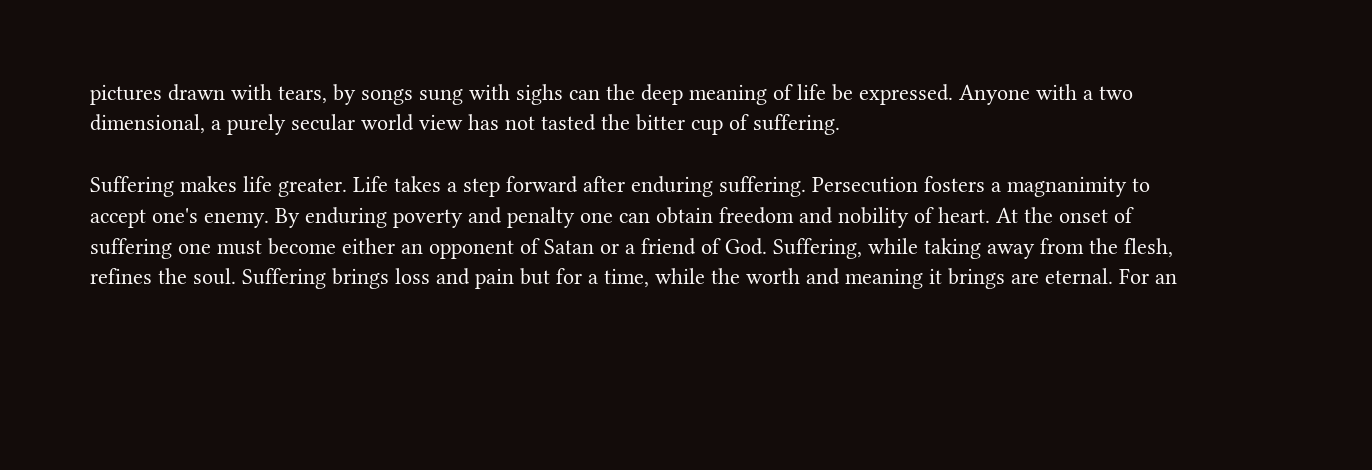pictures drawn with tears, by songs sung with sighs can the deep meaning of life be expressed. Anyone with a two dimensional, a purely secular world view has not tasted the bitter cup of suffering.

Suffering makes life greater. Life takes a step forward after enduring suffering. Persecution fosters a magnanimity to accept one's enemy. By enduring poverty and penalty one can obtain freedom and nobility of heart. At the onset of suffering one must become either an opponent of Satan or a friend of God. Suffering, while taking away from the flesh, refines the soul. Suffering brings loss and pain but for a time, while the worth and meaning it brings are eternal. For an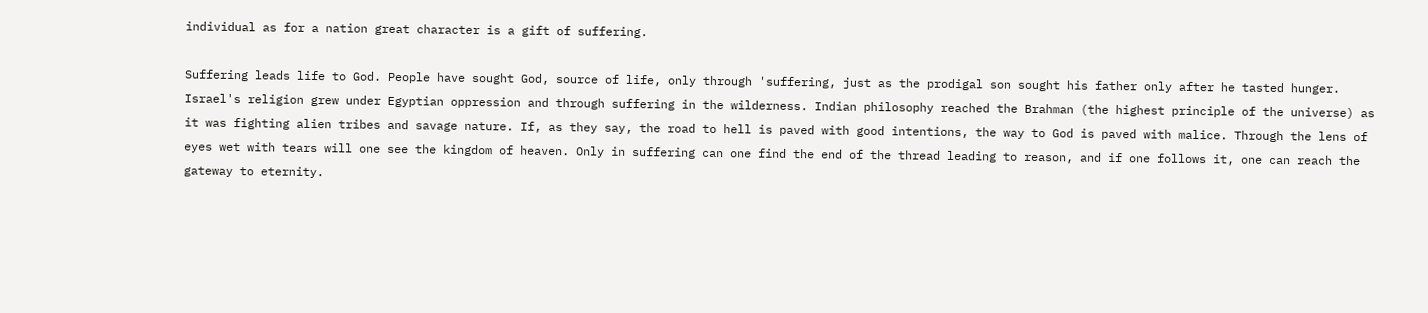individual as for a nation great character is a gift of suffering.

Suffering leads life to God. People have sought God, source of life, only through 'suffering, just as the prodigal son sought his father only after he tasted hunger. Israel's religion grew under Egyptian oppression and through suffering in the wilderness. Indian philosophy reached the Brahman (the highest principle of the universe) as it was fighting alien tribes and savage nature. If, as they say, the road to hell is paved with good intentions, the way to God is paved with malice. Through the lens of eyes wet with tears will one see the kingdom of heaven. Only in suffering can one find the end of the thread leading to reason, and if one follows it, one can reach the gateway to eternity.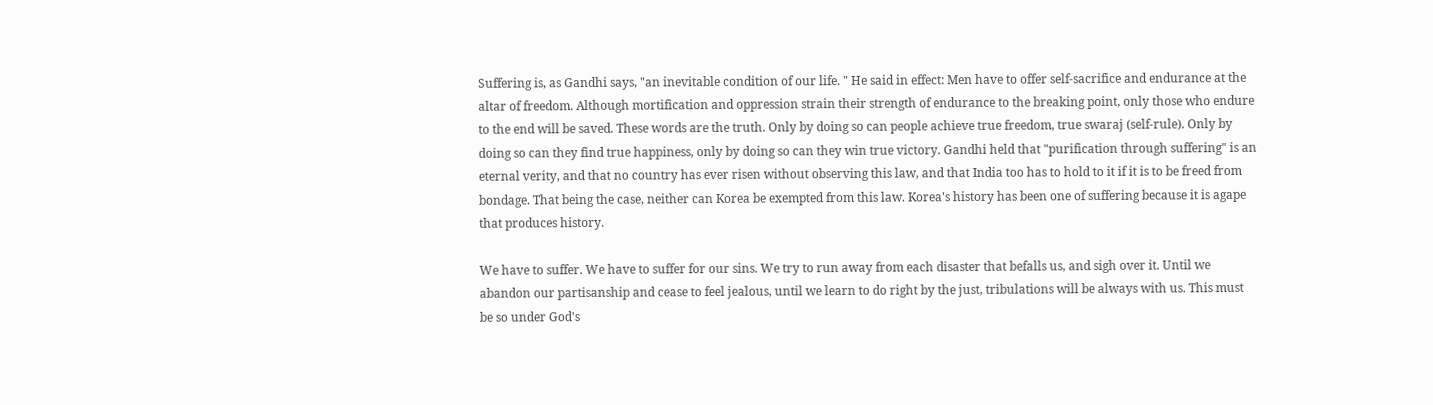Suffering is, as Gandhi says, "an inevitable condition of our life. " He said in effect: Men have to offer self-sacrifice and endurance at the altar of freedom. Although mortification and oppression strain their strength of endurance to the breaking point, only those who endure to the end will be saved. These words are the truth. Only by doing so can people achieve true freedom, true swaraj (self-rule). Only by doing so can they find true happiness, only by doing so can they win true victory. Gandhi held that "purification through suffering" is an eternal verity, and that no country has ever risen without observing this law, and that India too has to hold to it if it is to be freed from bondage. That being the case, neither can Korea be exempted from this law. Korea's history has been one of suffering because it is agape that produces history.

We have to suffer. We have to suffer for our sins. We try to run away from each disaster that befalls us, and sigh over it. Until we abandon our partisanship and cease to feel jealous, until we learn to do right by the just, tribulations will be always with us. This must be so under God's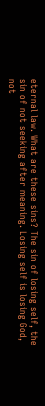eternal law. What are these sins? The sin of losing self, the sin of not seeking after meaning. Losing self is losing God, not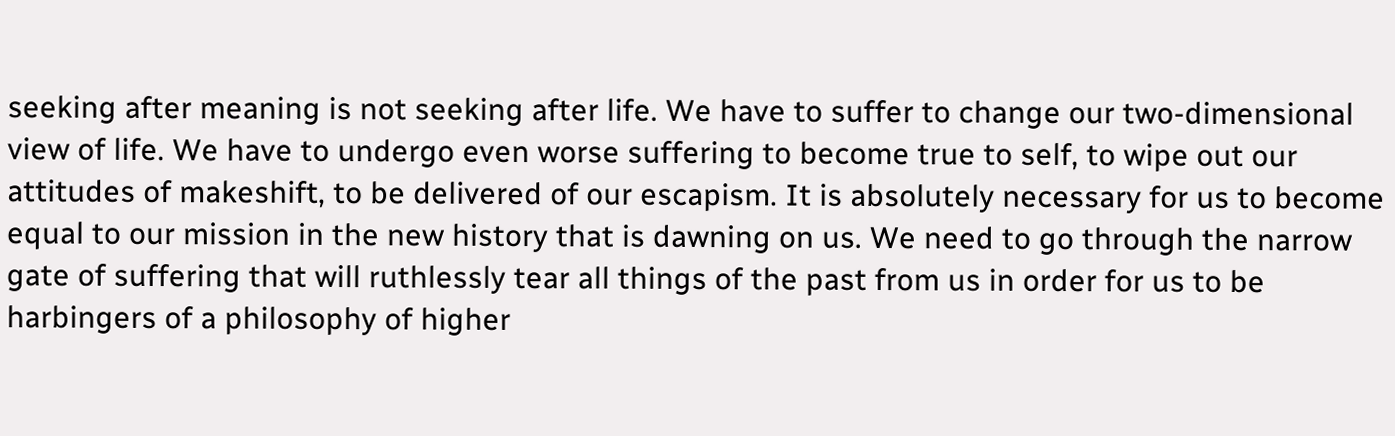seeking after meaning is not seeking after life. We have to suffer to change our two-dimensional view of life. We have to undergo even worse suffering to become true to self, to wipe out our attitudes of makeshift, to be delivered of our escapism. It is absolutely necessary for us to become equal to our mission in the new history that is dawning on us. We need to go through the narrow gate of suffering that will ruthlessly tear all things of the past from us in order for us to be harbingers of a philosophy of higher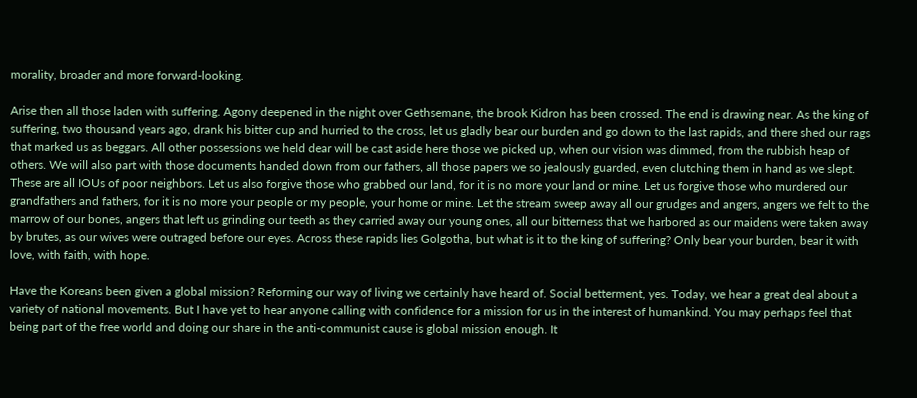morality, broader and more forward-looking.

Arise then all those laden with suffering. Agony deepened in the night over Gethsemane, the brook Kidron has been crossed. The end is drawing near. As the king of suffering, two thousand years ago, drank his bitter cup and hurried to the cross, let us gladly bear our burden and go down to the last rapids, and there shed our rags that marked us as beggars. All other possessions we held dear will be cast aside here those we picked up, when our vision was dimmed, from the rubbish heap of others. We will also part with those documents handed down from our fathers, all those papers we so jealously guarded, even clutching them in hand as we slept. These are all IOUs of poor neighbors. Let us also forgive those who grabbed our land, for it is no more your land or mine. Let us forgive those who murdered our grandfathers and fathers, for it is no more your people or my people, your home or mine. Let the stream sweep away all our grudges and angers, angers we felt to the marrow of our bones, angers that left us grinding our teeth as they carried away our young ones, all our bitterness that we harbored as our maidens were taken away by brutes, as our wives were outraged before our eyes. Across these rapids lies Golgotha, but what is it to the king of suffering? Only bear your burden, bear it with love, with faith, with hope.

Have the Koreans been given a global mission? Reforming our way of living we certainly have heard of. Social betterment, yes. Today, we hear a great deal about a variety of national movements. But I have yet to hear anyone calling with confidence for a mission for us in the interest of humankind. You may perhaps feel that being part of the free world and doing our share in the anti-communist cause is global mission enough. It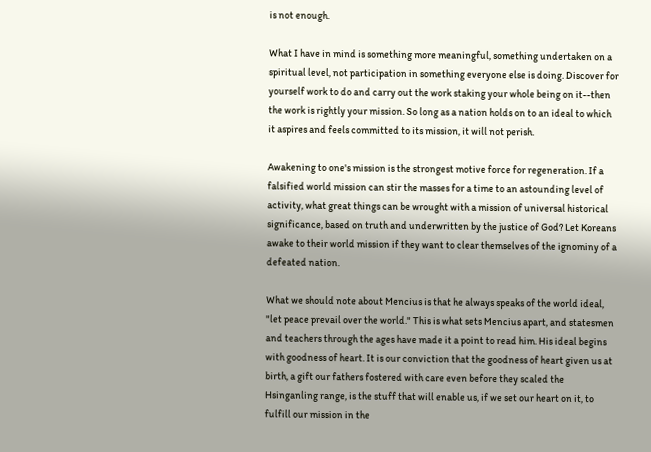is not enough.

What I have in mind is something more meaningful, something undertaken on a spiritual level, not participation in something everyone else is doing. Discover for yourself work to do and carry out the work staking your whole being on it--then the work is rightly your mission. So long as a nation holds on to an ideal to which it aspires and feels committed to its mission, it will not perish.

Awakening to one's mission is the strongest motive force for regeneration. If a falsified world mission can stir the masses for a time to an astounding level of activity, what great things can be wrought with a mission of universal historical significance, based on truth and underwritten by the justice of God? Let Koreans awake to their world mission if they want to clear themselves of the ignominy of a defeated nation.

What we should note about Mencius is that he always speaks of the world ideal, "let peace prevail over the world." This is what sets Mencius apart, and statesmen and teachers through the ages have made it a point to read him. His ideal begins with goodness of heart. It is our conviction that the goodness of heart given us at birth, a gift our fathers fostered with care even before they scaled the Hsinganling range, is the stuff that will enable us, if we set our heart on it, to fulfill our mission in the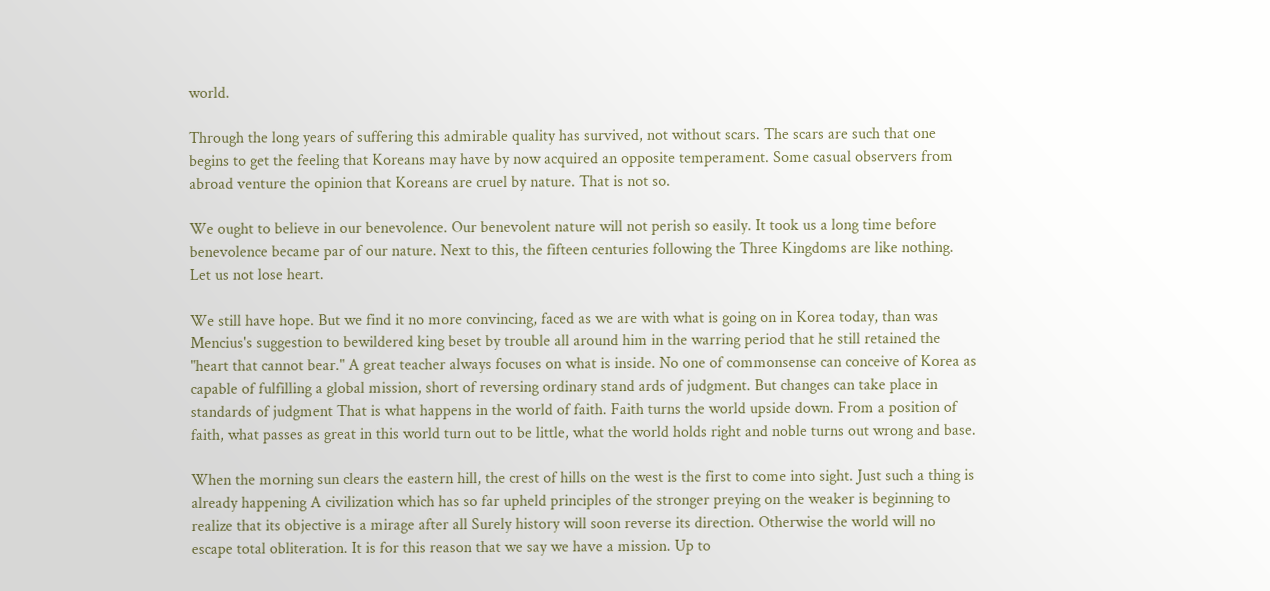world.

Through the long years of suffering this admirable quality has survived, not without scars. The scars are such that one begins to get the feeling that Koreans may have by now acquired an opposite temperament. Some casual observers from abroad venture the opinion that Koreans are cruel by nature. That is not so.

We ought to believe in our benevolence. Our benevolent nature will not perish so easily. It took us a long time before benevolence became par of our nature. Next to this, the fifteen centuries following the Three Kingdoms are like nothing. Let us not lose heart.

We still have hope. But we find it no more convincing, faced as we are with what is going on in Korea today, than was Mencius's suggestion to bewildered king beset by trouble all around him in the warring period that he still retained the "heart that cannot bear." A great teacher always focuses on what is inside. No one of commonsense can conceive of Korea as capable of fulfilling a global mission, short of reversing ordinary stand ards of judgment. But changes can take place in standards of judgment That is what happens in the world of faith. Faith turns the world upside down. From a position of faith, what passes as great in this world turn out to be little, what the world holds right and noble turns out wrong and base.

When the morning sun clears the eastern hill, the crest of hills on the west is the first to come into sight. Just such a thing is already happening A civilization which has so far upheld principles of the stronger preying on the weaker is beginning to realize that its objective is a mirage after all Surely history will soon reverse its direction. Otherwise the world will no escape total obliteration. It is for this reason that we say we have a mission. Up to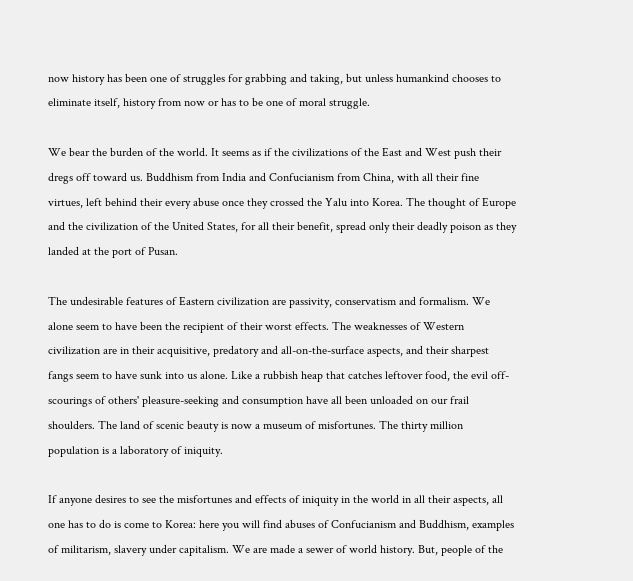now history has been one of struggles for grabbing and taking, but unless humankind chooses to eliminate itself, history from now or has to be one of moral struggle.

We bear the burden of the world. It seems as if the civilizations of the East and West push their dregs off toward us. Buddhism from India and Confucianism from China, with all their fine virtues, left behind their every abuse once they crossed the Yalu into Korea. The thought of Europe and the civilization of the United States, for all their benefit, spread only their deadly poison as they landed at the port of Pusan.

The undesirable features of Eastern civilization are passivity, conservatism and formalism. We alone seem to have been the recipient of their worst effects. The weaknesses of Western civilization are in their acquisitive, predatory and all-on-the-surface aspects, and their sharpest fangs seem to have sunk into us alone. Like a rubbish heap that catches leftover food, the evil off-scourings of others' pleasure-seeking and consumption have all been unloaded on our frail shoulders. The land of scenic beauty is now a museum of misfortunes. The thirty million population is a laboratory of iniquity.

If anyone desires to see the misfortunes and effects of iniquity in the world in all their aspects, all one has to do is come to Korea: here you will find abuses of Confucianism and Buddhism, examples of militarism, slavery under capitalism. We are made a sewer of world history. But, people of the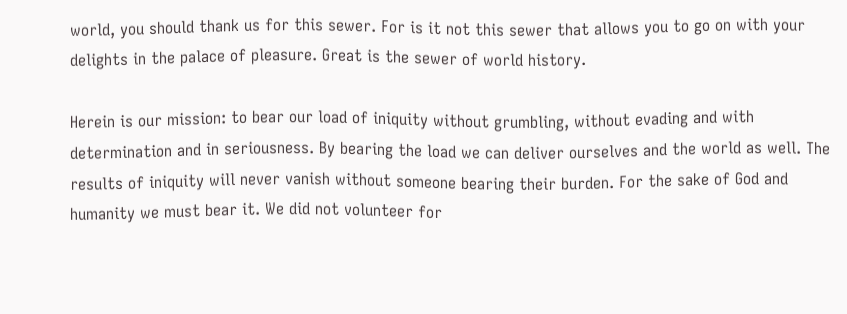world, you should thank us for this sewer. For is it not this sewer that allows you to go on with your delights in the palace of pleasure. Great is the sewer of world history.

Herein is our mission: to bear our load of iniquity without grumbling, without evading and with determination and in seriousness. By bearing the load we can deliver ourselves and the world as well. The results of iniquity will never vanish without someone bearing their burden. For the sake of God and humanity we must bear it. We did not volunteer for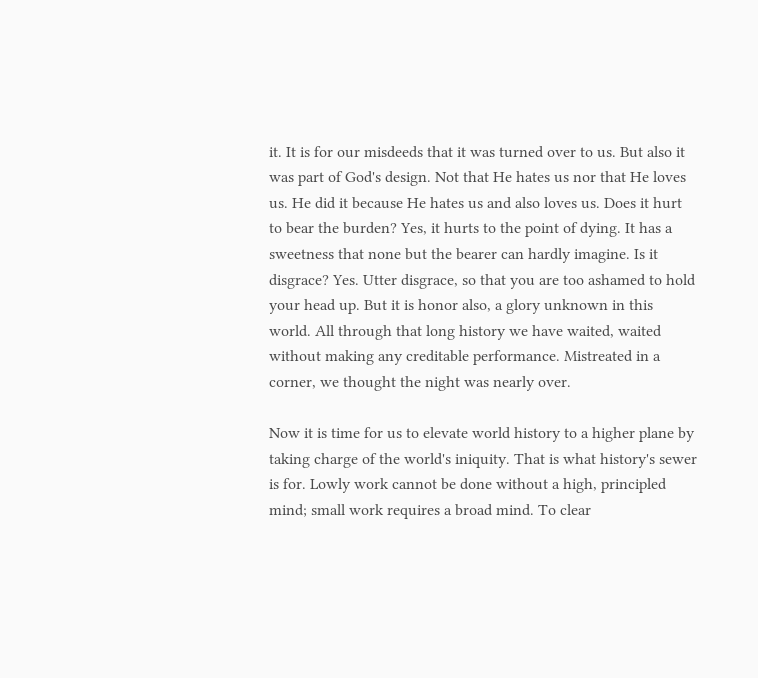it. It is for our misdeeds that it was turned over to us. But also it was part of God's design. Not that He hates us nor that He loves us. He did it because He hates us and also loves us. Does it hurt to bear the burden? Yes, it hurts to the point of dying. It has a sweetness that none but the bearer can hardly imagine. Is it disgrace? Yes. Utter disgrace, so that you are too ashamed to hold your head up. But it is honor also, a glory unknown in this world. All through that long history we have waited, waited without making any creditable performance. Mistreated in a corner, we thought the night was nearly over.

Now it is time for us to elevate world history to a higher plane by taking charge of the world's iniquity. That is what history's sewer is for. Lowly work cannot be done without a high, principled mind; small work requires a broad mind. To clear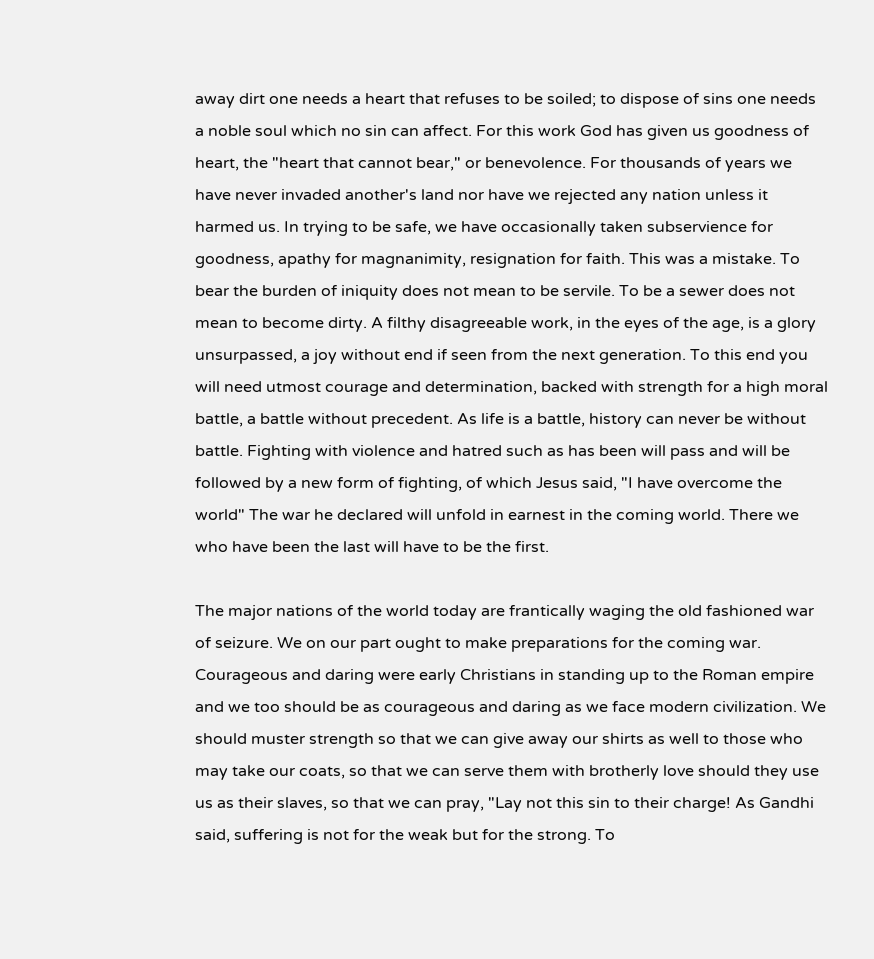away dirt one needs a heart that refuses to be soiled; to dispose of sins one needs a noble soul which no sin can affect. For this work God has given us goodness of heart, the "heart that cannot bear," or benevolence. For thousands of years we have never invaded another's land nor have we rejected any nation unless it harmed us. In trying to be safe, we have occasionally taken subservience for goodness, apathy for magnanimity, resignation for faith. This was a mistake. To bear the burden of iniquity does not mean to be servile. To be a sewer does not mean to become dirty. A filthy disagreeable work, in the eyes of the age, is a glory unsurpassed, a joy without end if seen from the next generation. To this end you will need utmost courage and determination, backed with strength for a high moral battle, a battle without precedent. As life is a battle, history can never be without battle. Fighting with violence and hatred such as has been will pass and will be followed by a new form of fighting, of which Jesus said, "I have overcome the world" The war he declared will unfold in earnest in the coming world. There we who have been the last will have to be the first.

The major nations of the world today are frantically waging the old fashioned war of seizure. We on our part ought to make preparations for the coming war. Courageous and daring were early Christians in standing up to the Roman empire and we too should be as courageous and daring as we face modern civilization. We should muster strength so that we can give away our shirts as well to those who may take our coats, so that we can serve them with brotherly love should they use us as their slaves, so that we can pray, "Lay not this sin to their charge! As Gandhi said, suffering is not for the weak but for the strong. To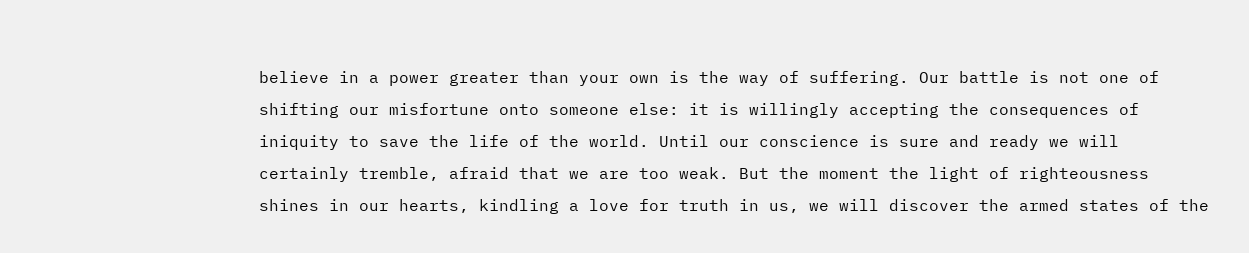believe in a power greater than your own is the way of suffering. Our battle is not one of shifting our misfortune onto someone else: it is willingly accepting the consequences of iniquity to save the life of the world. Until our conscience is sure and ready we will certainly tremble, afraid that we are too weak. But the moment the light of righteousness shines in our hearts, kindling a love for truth in us, we will discover the armed states of the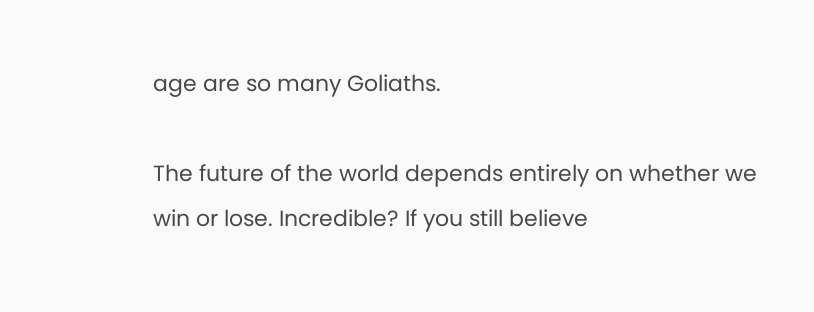age are so many Goliaths.

The future of the world depends entirely on whether we win or lose. Incredible? If you still believe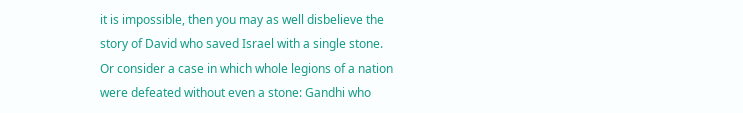it is impossible, then you may as well disbelieve the story of David who saved Israel with a single stone. Or consider a case in which whole legions of a nation were defeated without even a stone: Gandhi who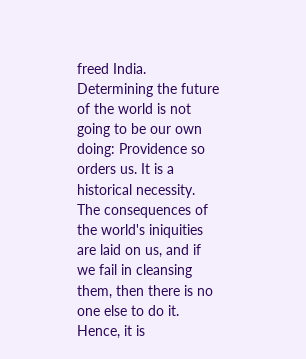freed India. Determining the future of the world is not going to be our own doing: Providence so orders us. It is a historical necessity. The consequences of the world's iniquities are laid on us, and if we fail in cleansing them, then there is no one else to do it. Hence, it is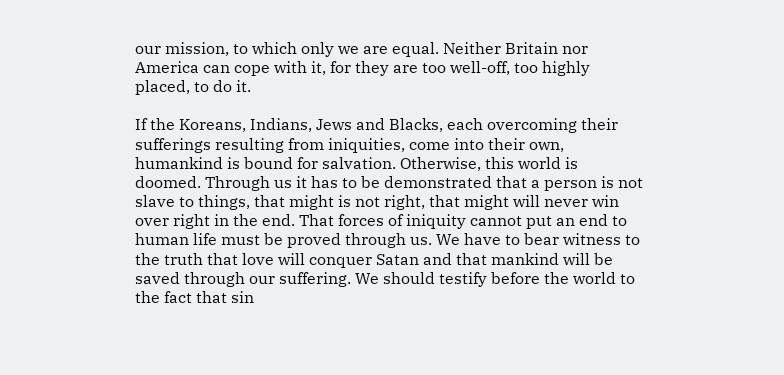our mission, to which only we are equal. Neither Britain nor America can cope with it, for they are too well-off, too highly placed, to do it.

If the Koreans, Indians, Jews and Blacks, each overcoming their sufferings resulting from iniquities, come into their own, humankind is bound for salvation. Otherwise, this world is doomed. Through us it has to be demonstrated that a person is not slave to things, that might is not right, that might will never win over right in the end. That forces of iniquity cannot put an end to human life must be proved through us. We have to bear witness to the truth that love will conquer Satan and that mankind will be saved through our suffering. We should testify before the world to the fact that sin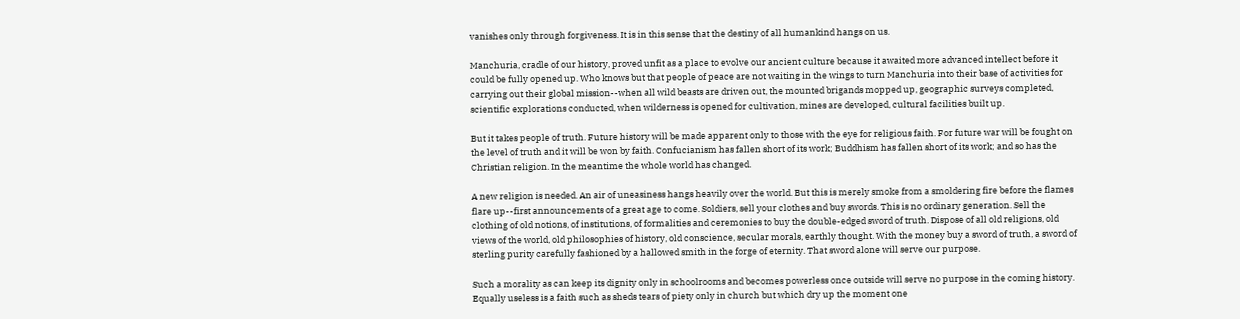vanishes only through forgiveness. It is in this sense that the destiny of all humankind hangs on us.

Manchuria, cradle of our history, proved unfit as a place to evolve our ancient culture because it awaited more advanced intellect before it could be fully opened up. Who knows but that people of peace are not waiting in the wings to turn Manchuria into their base of activities for carrying out their global mission--when all wild beasts are driven out, the mounted brigands mopped up, geographic surveys completed, scientific explorations conducted, when wilderness is opened for cultivation, mines are developed, cultural facilities built up.

But it takes people of truth. Future history will be made apparent only to those with the eye for religious faith. For future war will be fought on the level of truth and it will be won by faith. Confucianism has fallen short of its work; Buddhism has fallen short of its work; and so has the Christian religion. In the meantime the whole world has changed.

A new religion is needed. An air of uneasiness hangs heavily over the world. But this is merely smoke from a smoldering fire before the flames flare up--first announcements of a great age to come. Soldiers, sell your clothes and buy swords. This is no ordinary generation. Sell the clothing of old notions, of institutions, of formalities and ceremonies to buy the double-edged sword of truth. Dispose of all old religions, old views of the world, old philosophies of history, old conscience, secular morals, earthly thought. With the money buy a sword of truth, a sword of sterling purity carefully fashioned by a hallowed smith in the forge of eternity. That sword alone will serve our purpose.

Such a morality as can keep its dignity only in schoolrooms and becomes powerless once outside will serve no purpose in the coming history. Equally useless is a faith such as sheds tears of piety only in church but which dry up the moment one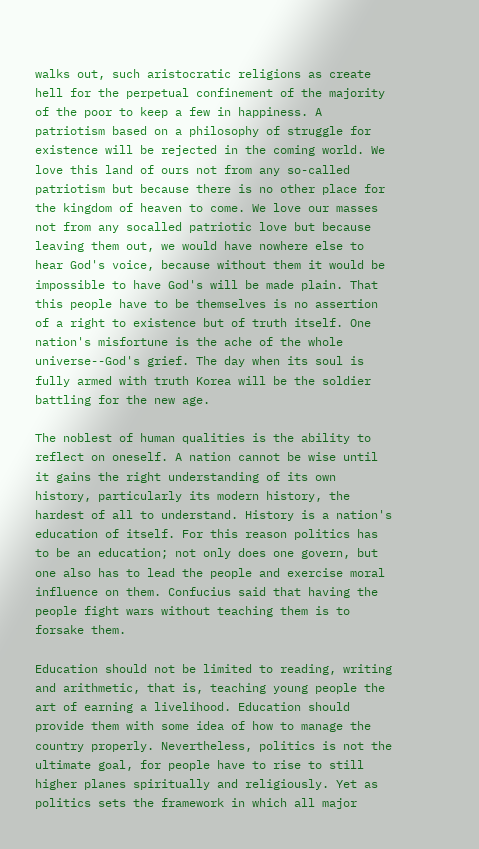walks out, such aristocratic religions as create hell for the perpetual confinement of the majority of the poor to keep a few in happiness. A patriotism based on a philosophy of struggle for existence will be rejected in the coming world. We love this land of ours not from any so-called patriotism but because there is no other place for the kingdom of heaven to come. We love our masses not from any socalled patriotic love but because leaving them out, we would have nowhere else to hear God's voice, because without them it would be impossible to have God's will be made plain. That this people have to be themselves is no assertion of a right to existence but of truth itself. One nation's misfortune is the ache of the whole universe--God's grief. The day when its soul is fully armed with truth Korea will be the soldier battling for the new age.

The noblest of human qualities is the ability to reflect on oneself. A nation cannot be wise until it gains the right understanding of its own history, particularly its modern history, the hardest of all to understand. History is a nation's education of itself. For this reason politics has to be an education; not only does one govern, but one also has to lead the people and exercise moral influence on them. Confucius said that having the people fight wars without teaching them is to forsake them.

Education should not be limited to reading, writing and arithmetic, that is, teaching young people the art of earning a livelihood. Education should provide them with some idea of how to manage the country properly. Nevertheless, politics is not the ultimate goal, for people have to rise to still higher planes spiritually and religiously. Yet as politics sets the framework in which all major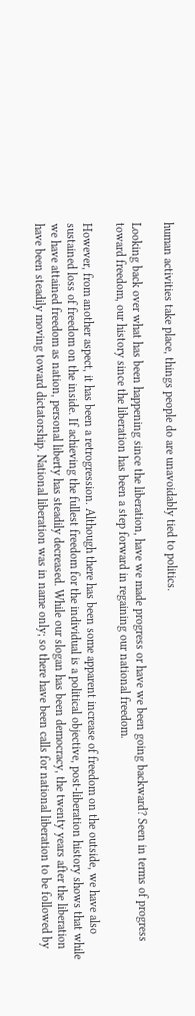human activities take place, things people do are unavoidably tied to politics.

Looking back over what has been happening since the liberation, have we made progress or have we been going backward? Seen in terms of progress toward freedom, our history since the liberation has been a step forward in regaining our national freedom.

However, from another aspect, it has been a retrogression. Although there has been some apparent increase of freedom on the outside, we have also sustained loss of freedom on the inside. If achieving the fullest freedom for the individual is a political objective, post-liberation history shows that while we have attained freedom as nation, personal liberty has steadily decreased. While our slogan has been democracy, the twenty years after the liberation have been steadily moving toward dictatorship. National liberation was in name only; so there have been calls for national liberation to be followed by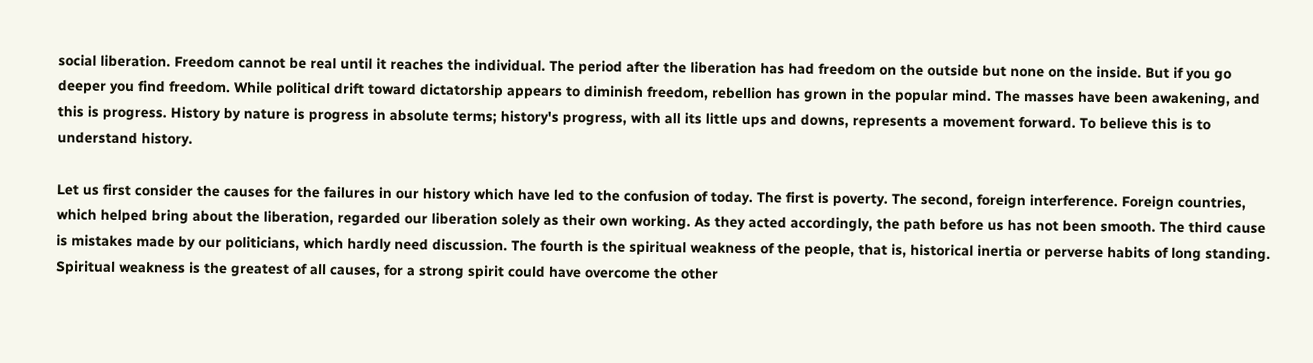social liberation. Freedom cannot be real until it reaches the individual. The period after the liberation has had freedom on the outside but none on the inside. But if you go deeper you find freedom. While political drift toward dictatorship appears to diminish freedom, rebellion has grown in the popular mind. The masses have been awakening, and this is progress. History by nature is progress in absolute terms; history's progress, with all its little ups and downs, represents a movement forward. To believe this is to understand history.

Let us first consider the causes for the failures in our history which have led to the confusion of today. The first is poverty. The second, foreign interference. Foreign countries, which helped bring about the liberation, regarded our liberation solely as their own working. As they acted accordingly, the path before us has not been smooth. The third cause is mistakes made by our politicians, which hardly need discussion. The fourth is the spiritual weakness of the people, that is, historical inertia or perverse habits of long standing. Spiritual weakness is the greatest of all causes, for a strong spirit could have overcome the other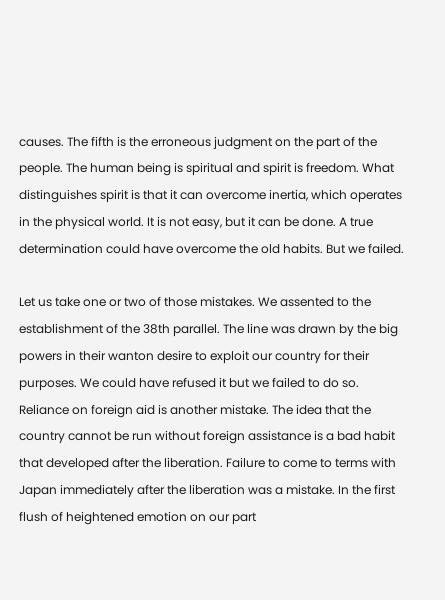causes. The fifth is the erroneous judgment on the part of the people. The human being is spiritual and spirit is freedom. What distinguishes spirit is that it can overcome inertia, which operates in the physical world. It is not easy, but it can be done. A true determination could have overcome the old habits. But we failed.

Let us take one or two of those mistakes. We assented to the establishment of the 38th parallel. The line was drawn by the big powers in their wanton desire to exploit our country for their purposes. We could have refused it but we failed to do so. Reliance on foreign aid is another mistake. The idea that the country cannot be run without foreign assistance is a bad habit that developed after the liberation. Failure to come to terms with Japan immediately after the liberation was a mistake. In the first flush of heightened emotion on our part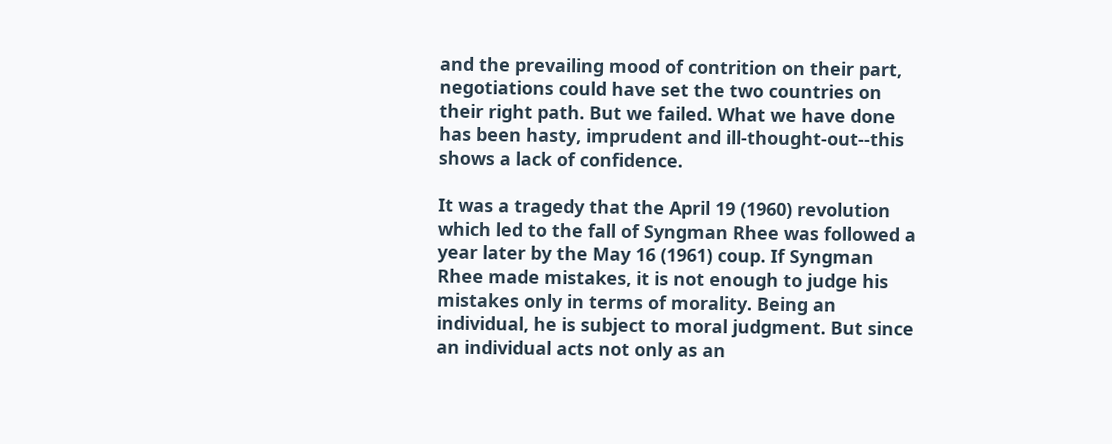and the prevailing mood of contrition on their part, negotiations could have set the two countries on their right path. But we failed. What we have done has been hasty, imprudent and ill-thought-out--this shows a lack of confidence.

It was a tragedy that the April 19 (1960) revolution which led to the fall of Syngman Rhee was followed a year later by the May 16 (1961) coup. If Syngman Rhee made mistakes, it is not enough to judge his mistakes only in terms of morality. Being an individual, he is subject to moral judgment. But since an individual acts not only as an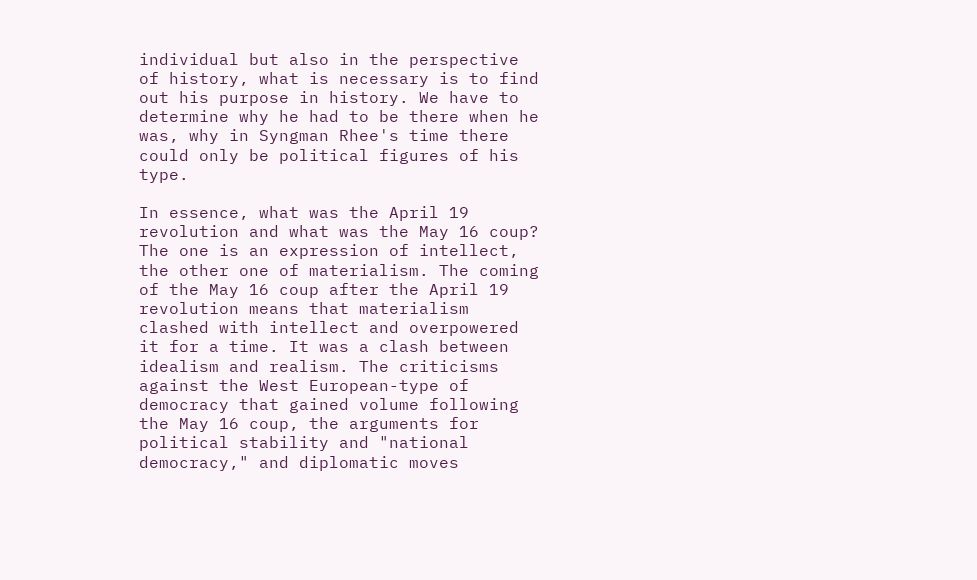individual but also in the perspective of history, what is necessary is to find out his purpose in history. We have to determine why he had to be there when he was, why in Syngman Rhee's time there could only be political figures of his type.

In essence, what was the April 19 revolution and what was the May 16 coup? The one is an expression of intellect, the other one of materialism. The coming of the May 16 coup after the April 19 revolution means that materialism clashed with intellect and overpowered it for a time. It was a clash between idealism and realism. The criticisms against the West European-type of democracy that gained volume following the May 16 coup, the arguments for political stability and "national democracy," and diplomatic moves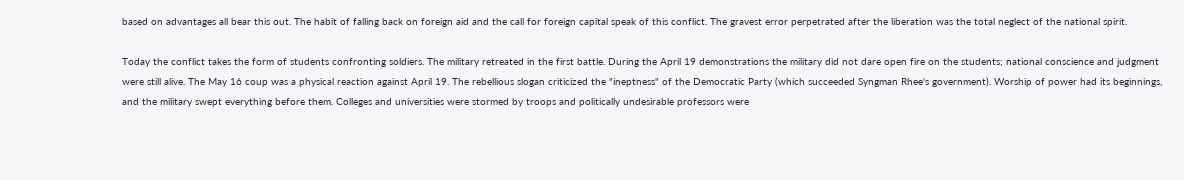based on advantages all bear this out. The habit of falling back on foreign aid and the call for foreign capital speak of this conflict. The gravest error perpetrated after the liberation was the total neglect of the national spirit.

Today the conflict takes the form of students confronting soldiers. The military retreated in the first battle. During the April 19 demonstrations the military did not dare open fire on the students; national conscience and judgment were still alive. The May 16 coup was a physical reaction against April 19. The rebellious slogan criticized the "ineptness" of the Democratic Party (which succeeded Syngman Rhee's government). Worship of power had its beginnings, and the military swept everything before them. Colleges and universities were stormed by troops and politically undesirable professors were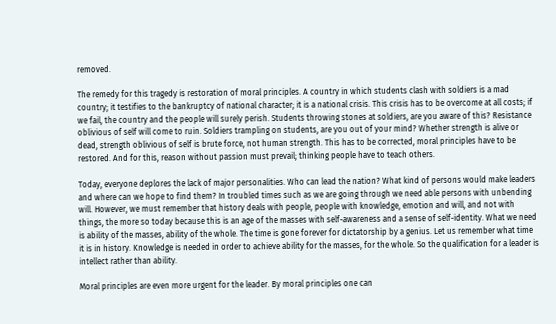removed.

The remedy for this tragedy is restoration of moral principles. A country in which students clash with soldiers is a mad country; it testifies to the bankruptcy of national character; it is a national crisis. This crisis has to be overcome at all costs; if we fail, the country and the people will surely perish. Students throwing stones at soldiers, are you aware of this? Resistance oblivious of self will come to ruin. Soldiers trampling on students, are you out of your mind? Whether strength is alive or dead, strength oblivious of self is brute force, not human strength. This has to be corrected, moral principles have to be restored. And for this, reason without passion must prevail; thinking people have to teach others.

Today, everyone deplores the lack of major personalities. Who can lead the nation? What kind of persons would make leaders and where can we hope to find them? In troubled times such as we are going through we need able persons with unbending will. However, we must remember that history deals with people, people with knowledge, emotion and will, and not with things, the more so today because this is an age of the masses with self-awareness and a sense of self-identity. What we need is ability of the masses, ability of the whole. The time is gone forever for dictatorship by a genius. Let us remember what time it is in history. Knowledge is needed in order to achieve ability for the masses, for the whole. So the qualification for a leader is intellect rather than ability.

Moral principles are even more urgent for the leader. By moral principles one can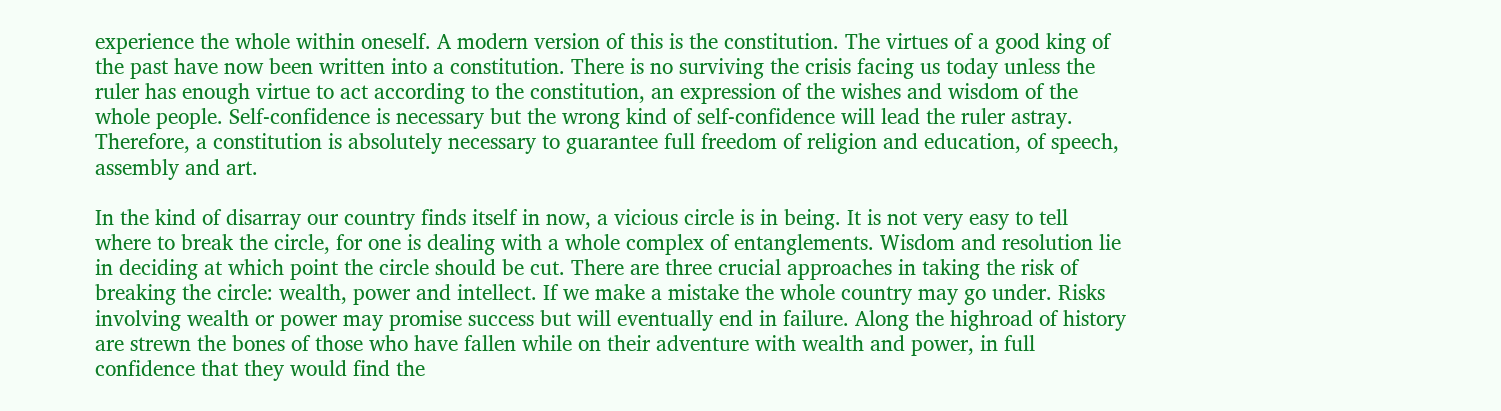experience the whole within oneself. A modern version of this is the constitution. The virtues of a good king of the past have now been written into a constitution. There is no surviving the crisis facing us today unless the ruler has enough virtue to act according to the constitution, an expression of the wishes and wisdom of the whole people. Self-confidence is necessary but the wrong kind of self-confidence will lead the ruler astray. Therefore, a constitution is absolutely necessary to guarantee full freedom of religion and education, of speech, assembly and art.

In the kind of disarray our country finds itself in now, a vicious circle is in being. It is not very easy to tell where to break the circle, for one is dealing with a whole complex of entanglements. Wisdom and resolution lie in deciding at which point the circle should be cut. There are three crucial approaches in taking the risk of breaking the circle: wealth, power and intellect. If we make a mistake the whole country may go under. Risks involving wealth or power may promise success but will eventually end in failure. Along the highroad of history are strewn the bones of those who have fallen while on their adventure with wealth and power, in full confidence that they would find the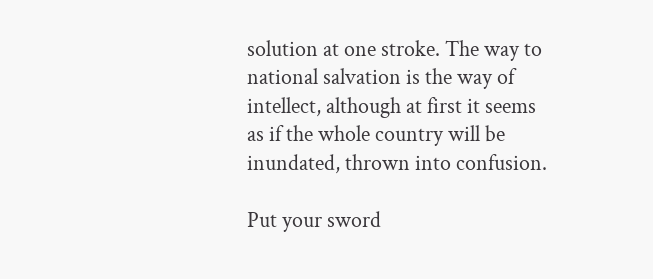solution at one stroke. The way to national salvation is the way of intellect, although at first it seems as if the whole country will be inundated, thrown into confusion.

Put your sword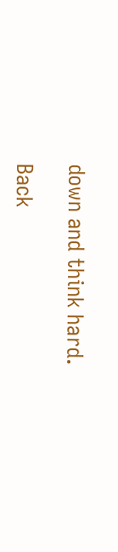down and think hard.

Back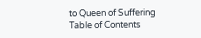to Queen of Suffering Table of Contents